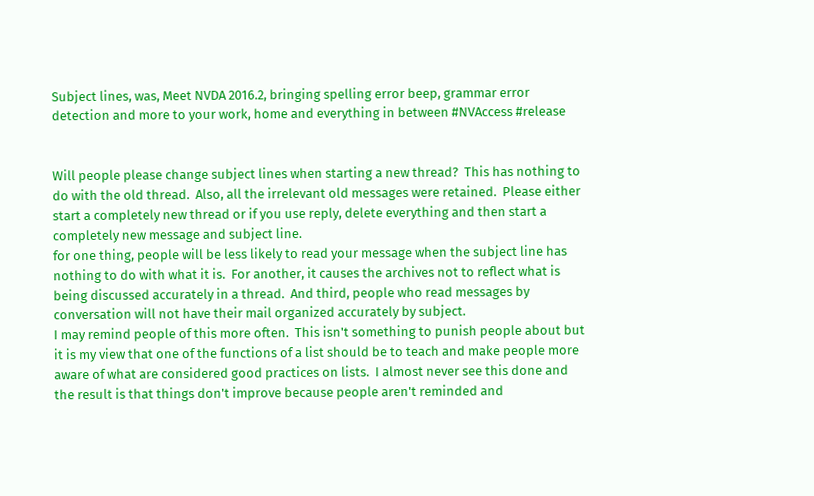Subject lines, was, Meet NVDA 2016.2, bringing spelling error beep, grammar error detection and more to your work, home and everything in between #NVAccess #release


Will people please change subject lines when starting a new thread?  This has nothing to do with the old thread.  Also, all the irrelevant old messages were retained.  Please either start a completely new thread or if you use reply, delete everything and then start a completely new message and subject line.
for one thing, people will be less likely to read your message when the subject line has nothing to do with what it is.  For another, it causes the archives not to reflect what is being discussed accurately in a thread.  And third, people who read messages by conversation will not have their mail organized accurately by subject.
I may remind people of this more often.  This isn't something to punish people about but it is my view that one of the functions of a list should be to teach and make people more aware of what are considered good practices on lists.  I almost never see this done and the result is that things don't improve because people aren't reminded and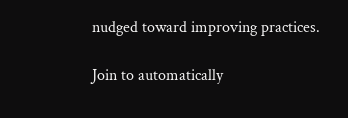nudged toward improving practices.

Join to automatically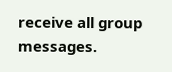receive all group messages.